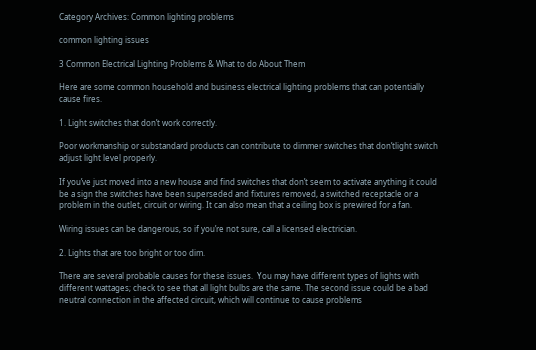Category Archives: Common lighting problems

common lighting issues

3 Common Electrical Lighting Problems & What to do About Them

Here are some common household and business electrical lighting problems that can potentially cause fires.

1. Light switches that don’t work correctly.

Poor workmanship or substandard products can contribute to dimmer switches that don’tlight switch adjust light level properly.

If you’ve just moved into a new house and find switches that don’t seem to activate anything it could be a sign the switches have been superseded and fixtures removed, a switched receptacle or a problem in the outlet, circuit or wiring. It can also mean that a ceiling box is prewired for a fan.

Wiring issues can be dangerous, so if you’re not sure, call a licensed electrician.

2. Lights that are too bright or too dim.

There are several probable causes for these issues.  You may have different types of lights with different wattages; check to see that all light bulbs are the same. The second issue could be a bad neutral connection in the affected circuit, which will continue to cause problems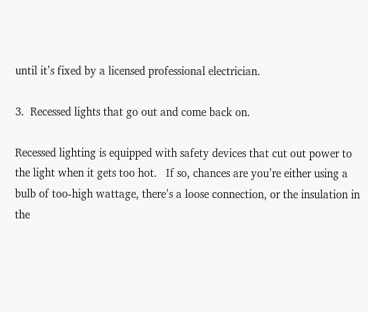until it’s fixed by a licensed professional electrician.

3.  Recessed lights that go out and come back on.

Recessed lighting is equipped with safety devices that cut out power to the light when it gets too hot.   If so, chances are you’re either using a bulb of too-high wattage, there’s a loose connection, or the insulation in the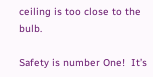ceiling is too close to the bulb.

Safety is number One!  It’s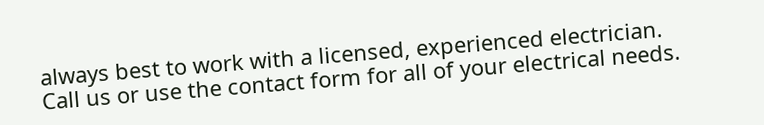always best to work with a licensed, experienced electrician.  Call us or use the contact form for all of your electrical needs.